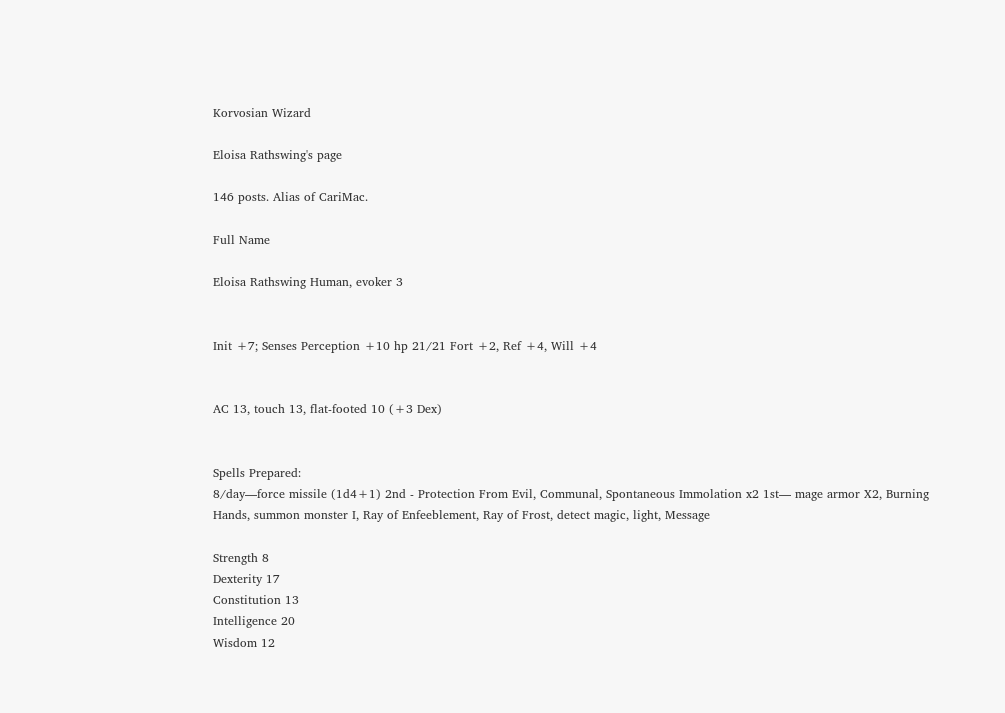Korvosian Wizard

Eloisa Rathswing's page

146 posts. Alias of CariMac.

Full Name

Eloisa Rathswing Human, evoker 3


Init +7; Senses Perception +10 hp 21/21 Fort +2, Ref +4, Will +4


AC 13, touch 13, flat-footed 10 (+3 Dex)


Spells Prepared:
8/day—force missile (1d4+1) 2nd - Protection From Evil, Communal, Spontaneous Immolation x2 1st— mage armor X2, Burning Hands, summon monster I, Ray of Enfeeblement, Ray of Frost, detect magic, light, Message

Strength 8
Dexterity 17
Constitution 13
Intelligence 20
Wisdom 12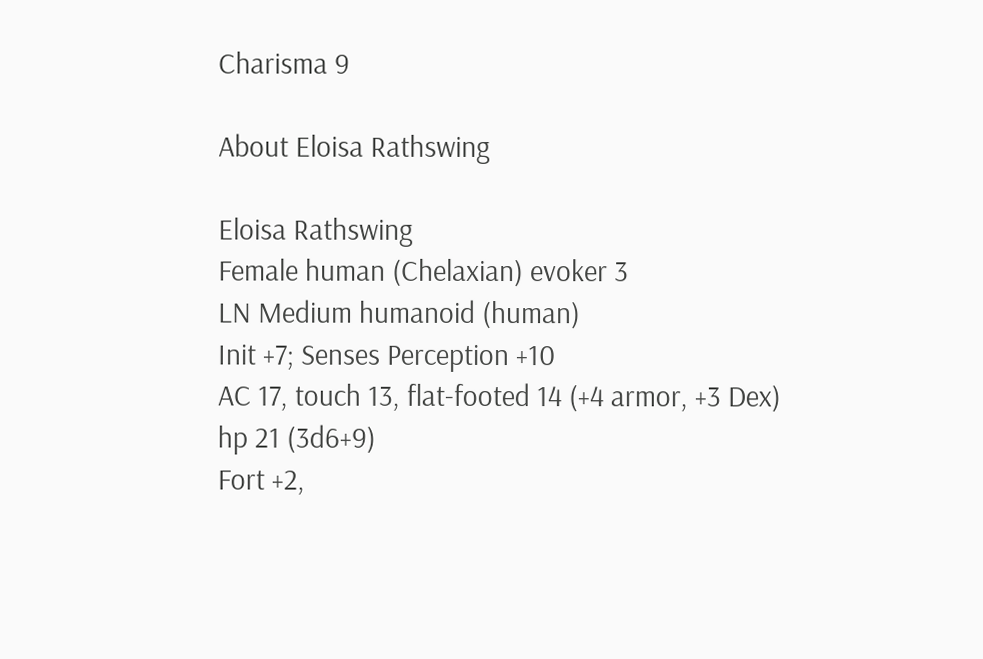Charisma 9

About Eloisa Rathswing

Eloisa Rathswing
Female human (Chelaxian) evoker 3
LN Medium humanoid (human)
Init +7; Senses Perception +10
AC 17, touch 13, flat-footed 14 (+4 armor, +3 Dex)
hp 21 (3d6+9)
Fort +2,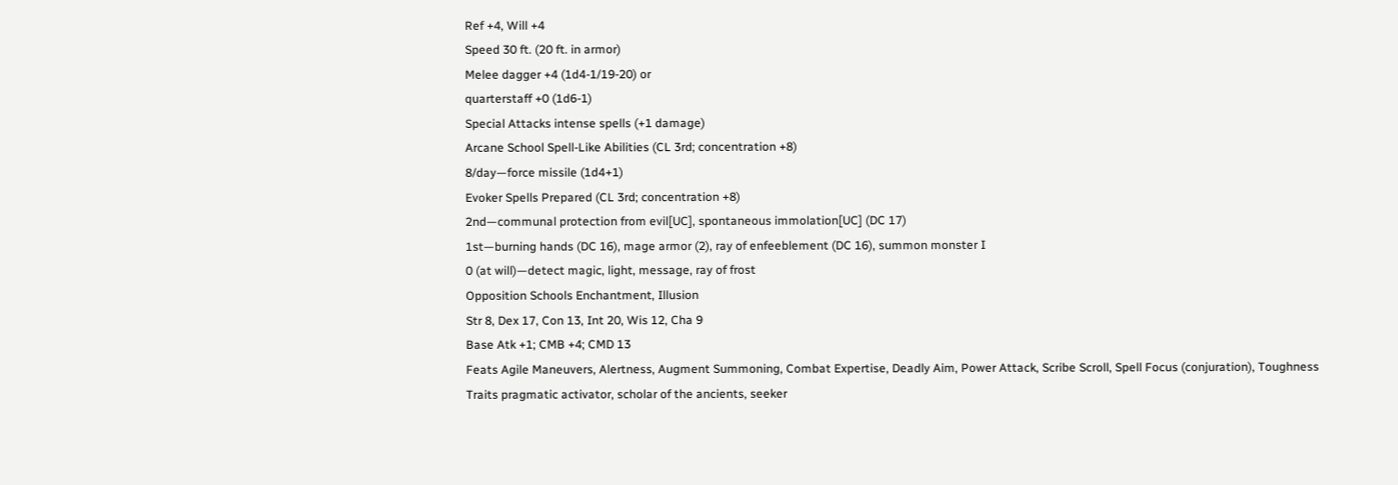Ref +4, Will +4
Speed 30 ft. (20 ft. in armor)
Melee dagger +4 (1d4-1/19-20) or
quarterstaff +0 (1d6-1)
Special Attacks intense spells (+1 damage)
Arcane School Spell-Like Abilities (CL 3rd; concentration +8)
8/day—force missile (1d4+1)
Evoker Spells Prepared (CL 3rd; concentration +8)
2nd—communal protection from evil[UC], spontaneous immolation[UC] (DC 17)
1st—burning hands (DC 16), mage armor (2), ray of enfeeblement (DC 16), summon monster I
0 (at will)—detect magic, light, message, ray of frost
Opposition Schools Enchantment, Illusion
Str 8, Dex 17, Con 13, Int 20, Wis 12, Cha 9
Base Atk +1; CMB +4; CMD 13
Feats Agile Maneuvers, Alertness, Augment Summoning, Combat Expertise, Deadly Aim, Power Attack, Scribe Scroll, Spell Focus (conjuration), Toughness
Traits pragmatic activator, scholar of the ancients, seeker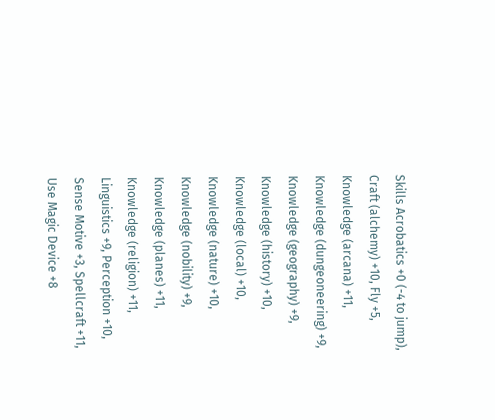Skills Acrobatics +0 (-4 to jump), Craft (alchemy) +10, Fly +5, Knowledge (arcana) +11, Knowledge (dungeoneering) +9, Knowledge (geography) +9, Knowledge (history) +10, Knowledge (local) +10, Knowledge (nature) +10, Knowledge (nobility) +9, Knowledge (planes) +11, Knowledge (religion) +11, Linguistics +9, Perception +10, Sense Motive +3, Spellcraft +11, Use Magic Device +8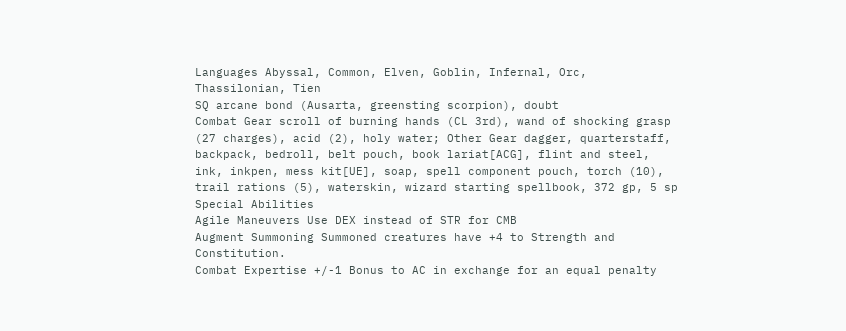Languages Abyssal, Common, Elven, Goblin, Infernal, Orc, Thassilonian, Tien
SQ arcane bond (Ausarta, greensting scorpion), doubt
Combat Gear scroll of burning hands (CL 3rd), wand of shocking grasp (27 charges), acid (2), holy water; Other Gear dagger, quarterstaff, backpack, bedroll, belt pouch, book lariat[ACG], flint and steel, ink, inkpen, mess kit[UE], soap, spell component pouch, torch (10), trail rations (5), waterskin, wizard starting spellbook, 372 gp, 5 sp
Special Abilities
Agile Maneuvers Use DEX instead of STR for CMB
Augment Summoning Summoned creatures have +4 to Strength and Constitution.
Combat Expertise +/-1 Bonus to AC in exchange for an equal penalty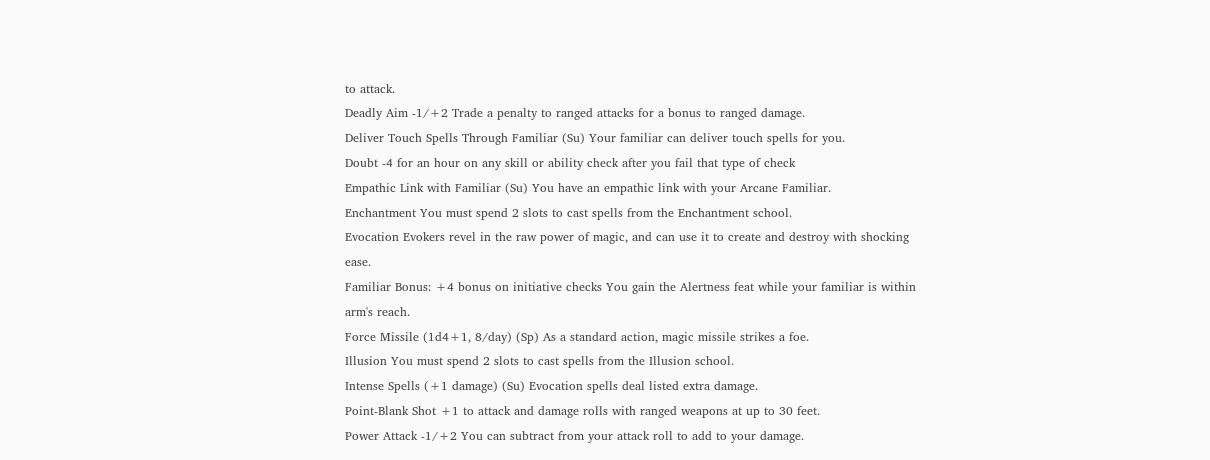to attack.
Deadly Aim -1/+2 Trade a penalty to ranged attacks for a bonus to ranged damage.
Deliver Touch Spells Through Familiar (Su) Your familiar can deliver touch spells for you.
Doubt -4 for an hour on any skill or ability check after you fail that type of check
Empathic Link with Familiar (Su) You have an empathic link with your Arcane Familiar.
Enchantment You must spend 2 slots to cast spells from the Enchantment school.
Evocation Evokers revel in the raw power of magic, and can use it to create and destroy with shocking ease.
Familiar Bonus: +4 bonus on initiative checks You gain the Alertness feat while your familiar is within arm's reach.
Force Missile (1d4+1, 8/day) (Sp) As a standard action, magic missile strikes a foe.
Illusion You must spend 2 slots to cast spells from the Illusion school.
Intense Spells (+1 damage) (Su) Evocation spells deal listed extra damage.
Point-Blank Shot +1 to attack and damage rolls with ranged weapons at up to 30 feet.
Power Attack -1/+2 You can subtract from your attack roll to add to your damage.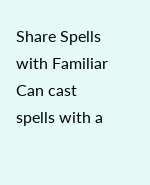Share Spells with Familiar Can cast spells with a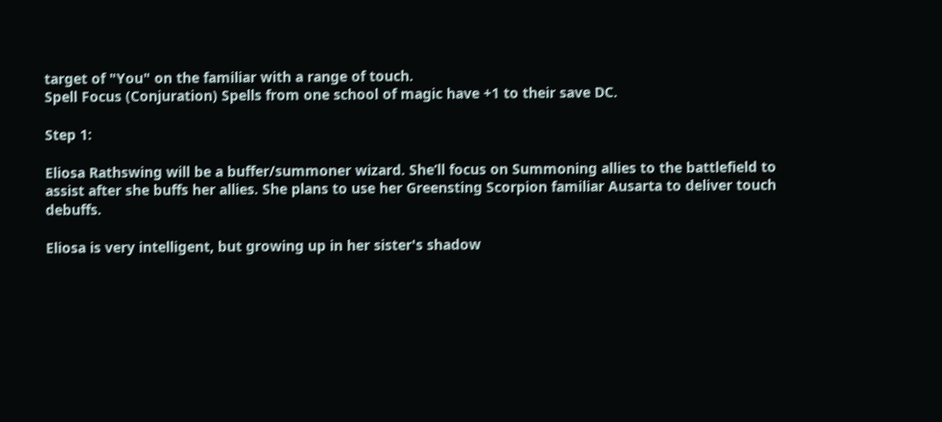target of "You" on the familiar with a range of touch.
Spell Focus (Conjuration) Spells from one school of magic have +1 to their save DC.

Step 1:

Eliosa Rathswing will be a buffer/summoner wizard. She’ll focus on Summoning allies to the battlefield to assist after she buffs her allies. She plans to use her Greensting Scorpion familiar Ausarta to deliver touch debuffs.

Eliosa is very intelligent, but growing up in her sister's shadow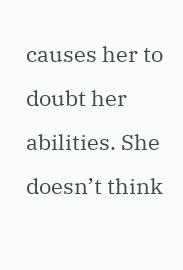causes her to doubt her abilities. She doesn’t think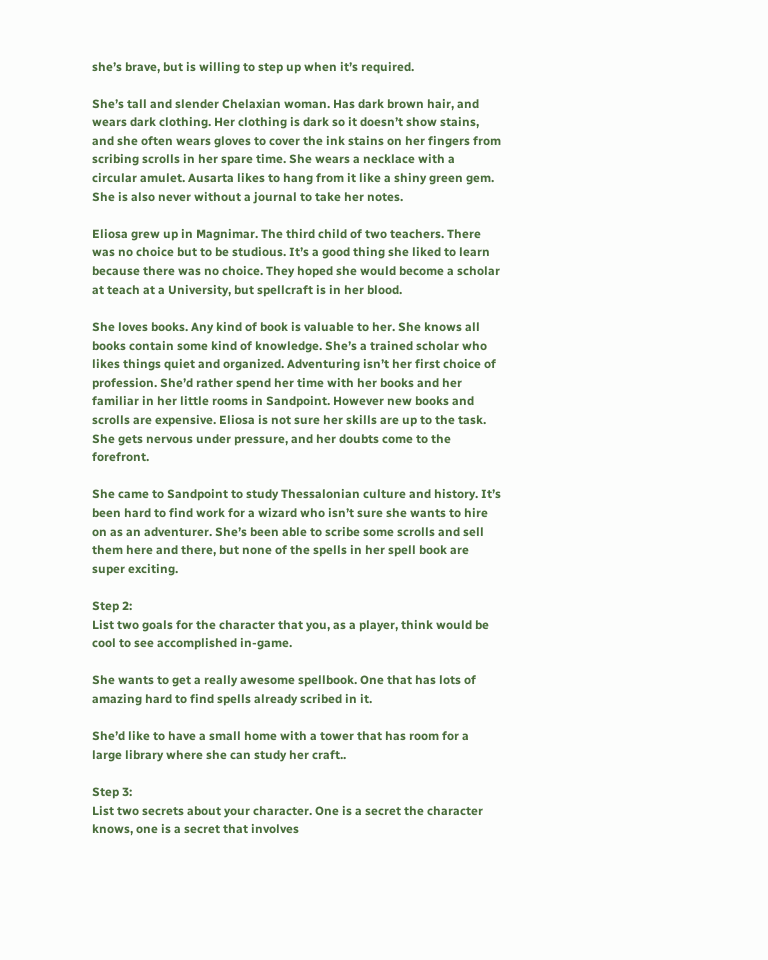she’s brave, but is willing to step up when it’s required.

She’s tall and slender Chelaxian woman. Has dark brown hair, and wears dark clothing. Her clothing is dark so it doesn’t show stains, and she often wears gloves to cover the ink stains on her fingers from scribing scrolls in her spare time. She wears a necklace with a circular amulet. Ausarta likes to hang from it like a shiny green gem. She is also never without a journal to take her notes.

Eliosa grew up in Magnimar. The third child of two teachers. There was no choice but to be studious. It’s a good thing she liked to learn because there was no choice. They hoped she would become a scholar at teach at a University, but spellcraft is in her blood.

She loves books. Any kind of book is valuable to her. She knows all books contain some kind of knowledge. She’s a trained scholar who likes things quiet and organized. Adventuring isn’t her first choice of profession. She’d rather spend her time with her books and her familiar in her little rooms in Sandpoint. However new books and scrolls are expensive. Eliosa is not sure her skills are up to the task. She gets nervous under pressure, and her doubts come to the forefront.

She came to Sandpoint to study Thessalonian culture and history. It’s been hard to find work for a wizard who isn’t sure she wants to hire on as an adventurer. She’s been able to scribe some scrolls and sell them here and there, but none of the spells in her spell book are super exciting.

Step 2:
List two goals for the character that you, as a player, think would be cool to see accomplished in-game.

She wants to get a really awesome spellbook. One that has lots of amazing hard to find spells already scribed in it.

She’d like to have a small home with a tower that has room for a large library where she can study her craft..

Step 3:
List two secrets about your character. One is a secret the character knows, one is a secret that involves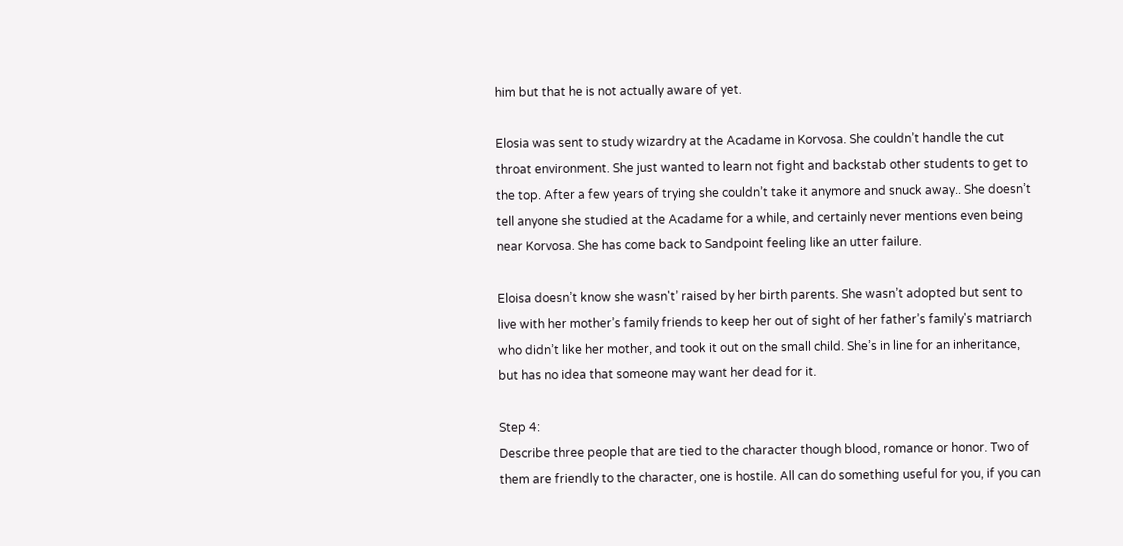him but that he is not actually aware of yet.

Elosia was sent to study wizardry at the Acadame in Korvosa. She couldn’t handle the cut throat environment. She just wanted to learn not fight and backstab other students to get to the top. After a few years of trying she couldn’t take it anymore and snuck away.. She doesn’t tell anyone she studied at the Acadame for a while, and certainly never mentions even being near Korvosa. She has come back to Sandpoint feeling like an utter failure.

Eloisa doesn’t know she wasn't’ raised by her birth parents. She wasn’t adopted but sent to live with her mother’s family friends to keep her out of sight of her father’s family's matriarch who didn’t like her mother, and took it out on the small child. She’s in line for an inheritance, but has no idea that someone may want her dead for it.

Step 4:
Describe three people that are tied to the character though blood, romance or honor. Two of them are friendly to the character, one is hostile. All can do something useful for you, if you can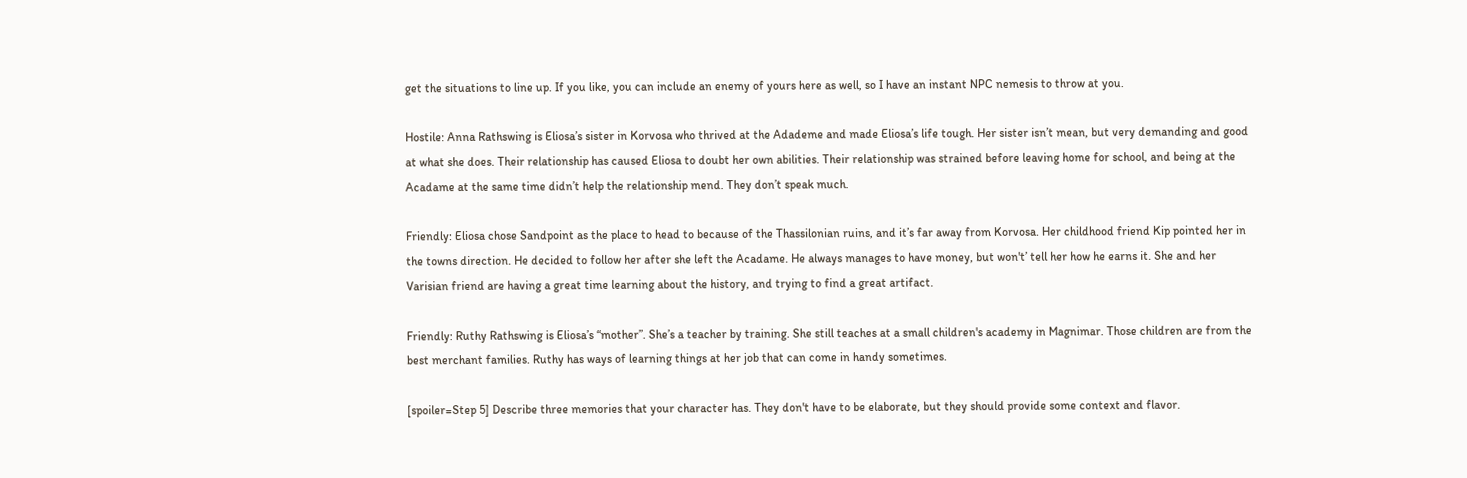get the situations to line up. If you like, you can include an enemy of yours here as well, so I have an instant NPC nemesis to throw at you.

Hostile: Anna Rathswing is Eliosa’s sister in Korvosa who thrived at the Adademe and made Eliosa’s life tough. Her sister isn’t mean, but very demanding and good at what she does. Their relationship has caused Eliosa to doubt her own abilities. Their relationship was strained before leaving home for school, and being at the Acadame at the same time didn’t help the relationship mend. They don’t speak much.

Friendly: Eliosa chose Sandpoint as the place to head to because of the Thassilonian ruins, and it’s far away from Korvosa. Her childhood friend Kip pointed her in the towns direction. He decided to follow her after she left the Acadame. He always manages to have money, but won't’ tell her how he earns it. She and her Varisian friend are having a great time learning about the history, and trying to find a great artifact.

Friendly: Ruthy Rathswing is Eliosa’s “mother”. She’s a teacher by training. She still teaches at a small children's academy in Magnimar. Those children are from the best merchant families. Ruthy has ways of learning things at her job that can come in handy sometimes.

[spoiler=Step 5] Describe three memories that your character has. They don't have to be elaborate, but they should provide some context and flavor.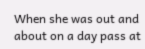When she was out and about on a day pass at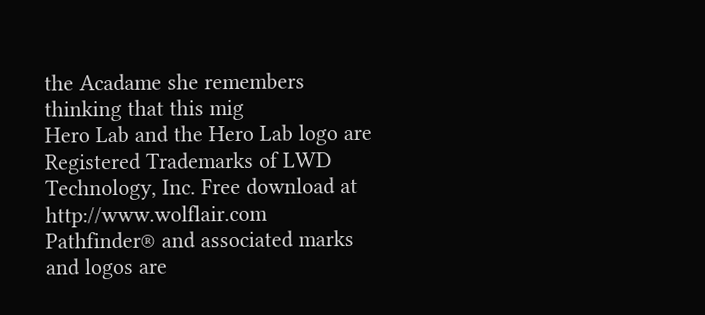the Acadame she remembers thinking that this mig
Hero Lab and the Hero Lab logo are Registered Trademarks of LWD Technology, Inc. Free download at http://www.wolflair.com
Pathfinder® and associated marks and logos are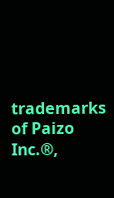trademarks of Paizo Inc.®,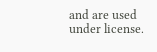and are used under license.